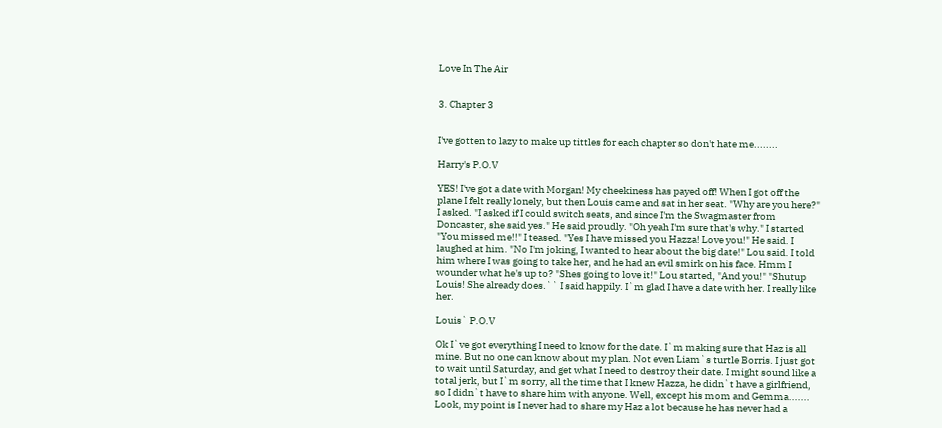Love In The Air


3. Chapter 3


I've gotten to lazy to make up tittles for each chapter so don't hate me........

Harry's P.O.V

YES! I've got a date with Morgan! My cheekiness has payed off! When I got off the plane I felt really lonely, but then Louis came and sat in her seat. "Why are you here?" I asked. "I asked if I could switch seats, and since I'm the Swagmaster from Doncaster, she said yes." He said proudly. "Oh yeah I'm sure that's why." I started "You missed me!!" I teased. "Yes I have missed you Hazza! Love you!" He said. I laughed at him. "No I'm joking, I wanted to hear about the big date!" Lou said. I told him where I was going to take her, and he had an evil smirk on his face. Hmm I wounder what he's up to? "Shes going to love it!" Lou started, "And you!" "Shutup Louis! She already does.`` I said happily. I`m glad I have a date with her. I really like her.

Louis` P.O.V

Ok I`ve got everything I need to know for the date. I`m making sure that Haz is all mine. But no one can know about my plan. Not even Liam`s turtle Borris. I just got to wait until Saturday, and get what I need to destroy their date. I might sound like a total jerk, but I`m sorry, all the time that I knew Hazza, he didn`t have a girlfriend, so I didn`t have to share him with anyone. Well, except his mom and Gemma....... Look, my point is I never had to share my Haz a lot because he has never had a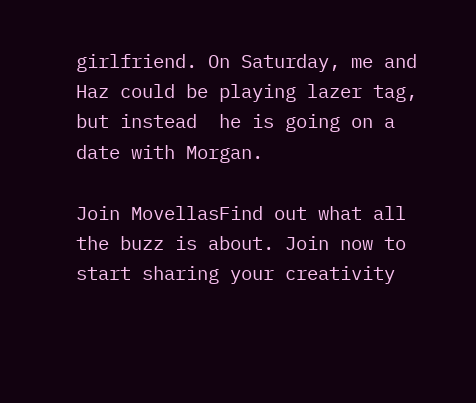girlfriend. On Saturday, me and Haz could be playing lazer tag, but instead  he is going on a date with Morgan.

Join MovellasFind out what all the buzz is about. Join now to start sharing your creativity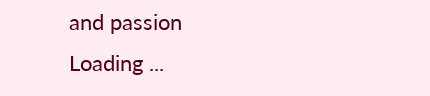and passion
Loading ...